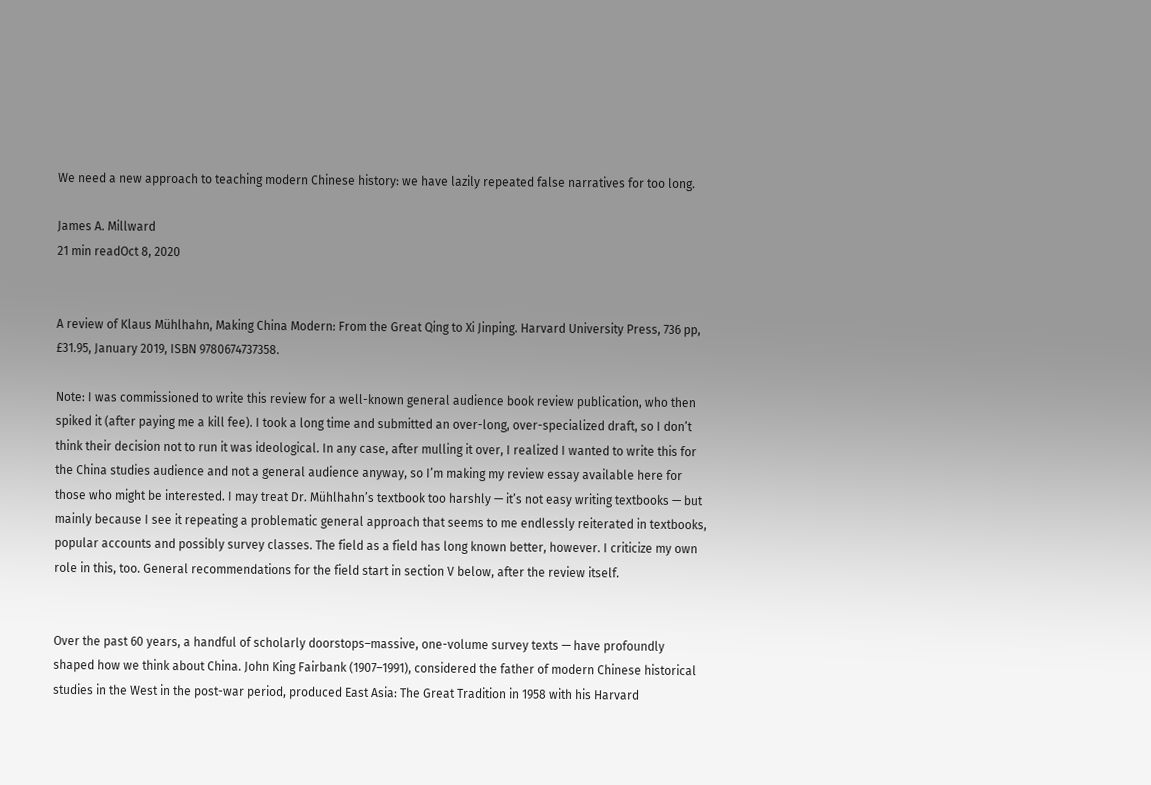We need a new approach to teaching modern Chinese history: we have lazily repeated false narratives for too long.

James A. Millward
21 min readOct 8, 2020


A review of Klaus Mühlhahn, Making China Modern: From the Great Qing to Xi Jinping. Harvard University Press, 736 pp, £31.95, January 2019, ISBN 9780674737358.

Note: I was commissioned to write this review for a well-known general audience book review publication, who then spiked it (after paying me a kill fee). I took a long time and submitted an over-long, over-specialized draft, so I don’t think their decision not to run it was ideological. In any case, after mulling it over, I realized I wanted to write this for the China studies audience and not a general audience anyway, so I’m making my review essay available here for those who might be interested. I may treat Dr. Mühlhahn’s textbook too harshly — it’s not easy writing textbooks — but mainly because I see it repeating a problematic general approach that seems to me endlessly reiterated in textbooks, popular accounts and possibly survey classes. The field as a field has long known better, however. I criticize my own role in this, too. General recommendations for the field start in section V below, after the review itself.


Over the past 60 years, a handful of scholarly doorstops–massive, one-volume survey texts — have profoundly shaped how we think about China. John King Fairbank (1907–1991), considered the father of modern Chinese historical studies in the West in the post-war period, produced East Asia: The Great Tradition in 1958 with his Harvard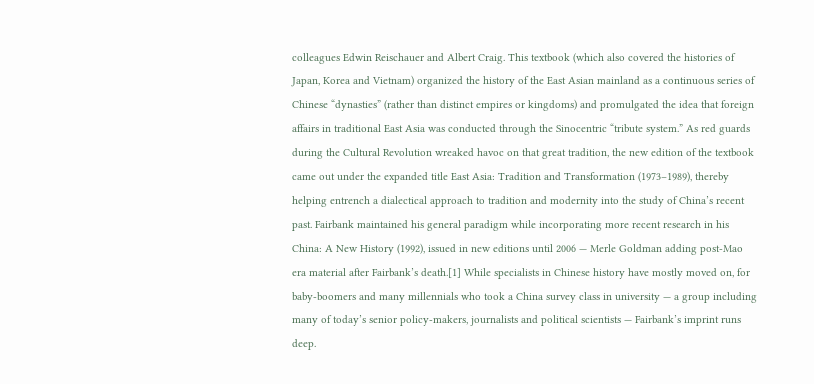colleagues Edwin Reischauer and Albert Craig. This textbook (which also covered the histories of Japan, Korea and Vietnam) organized the history of the East Asian mainland as a continuous series of Chinese “dynasties” (rather than distinct empires or kingdoms) and promulgated the idea that foreign affairs in traditional East Asia was conducted through the Sinocentric “tribute system.” As red guards during the Cultural Revolution wreaked havoc on that great tradition, the new edition of the textbook came out under the expanded title East Asia: Tradition and Transformation (1973–1989), thereby helping entrench a dialectical approach to tradition and modernity into the study of China’s recent past. Fairbank maintained his general paradigm while incorporating more recent research in his China: A New History (1992), issued in new editions until 2006 — Merle Goldman adding post-Mao era material after Fairbank’s death.[1] While specialists in Chinese history have mostly moved on, for baby-boomers and many millennials who took a China survey class in university — a group including many of today’s senior policy-makers, journalists and political scientists — Fairbank’s imprint runs deep.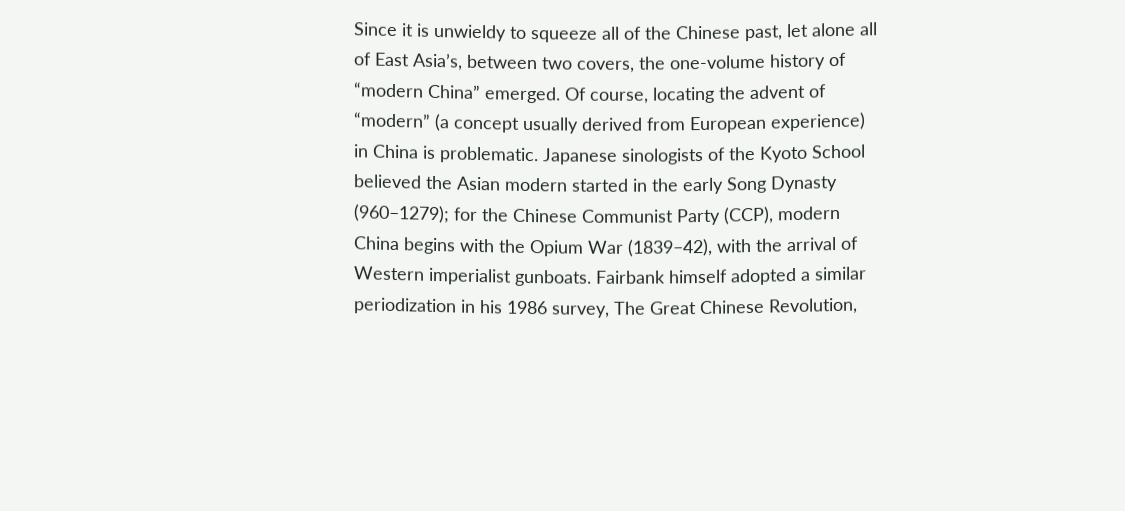Since it is unwieldy to squeeze all of the Chinese past, let alone all of East Asia’s, between two covers, the one-volume history of “modern China” emerged. Of course, locating the advent of “modern” (a concept usually derived from European experience) in China is problematic. Japanese sinologists of the Kyoto School believed the Asian modern started in the early Song Dynasty (960–1279); for the Chinese Communist Party (CCP), modern China begins with the Opium War (1839–42), with the arrival of Western imperialist gunboats. Fairbank himself adopted a similar periodization in his 1986 survey, The Great Chinese Revolution,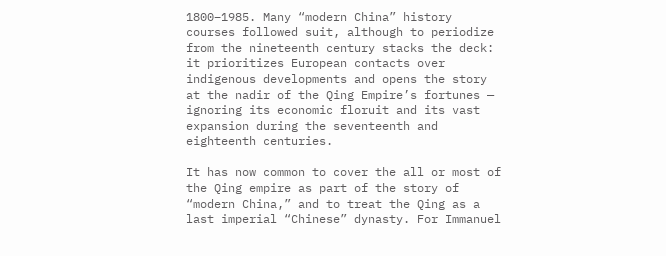1800–1985. Many “modern China” history courses followed suit, although to periodize from the nineteenth century stacks the deck: it prioritizes European contacts over indigenous developments and opens the story at the nadir of the Qing Empire’s fortunes — ignoring its economic floruit and its vast expansion during the seventeenth and eighteenth centuries.

It has now common to cover the all or most of the Qing empire as part of the story of “modern China,” and to treat the Qing as a last imperial “Chinese” dynasty. For Immanuel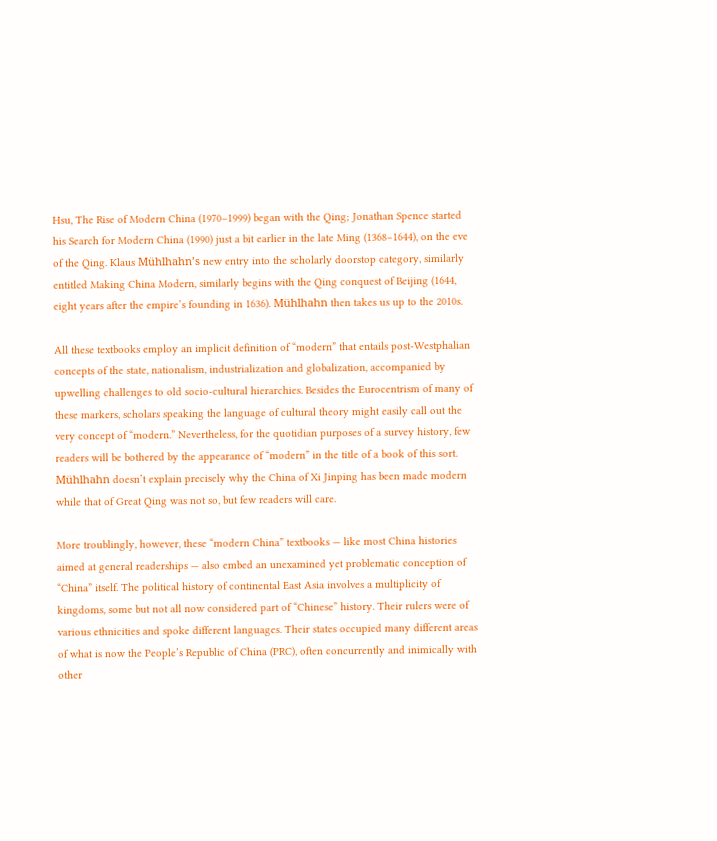Hsu, The Rise of Modern China (1970–1999) began with the Qing; Jonathan Spence started his Search for Modern China (1990) just a bit earlier in the late Ming (1368–1644), on the eve of the Qing. Klaus Mühlhahn’s new entry into the scholarly doorstop category, similarly entitled Making China Modern, similarly begins with the Qing conquest of Beijing (1644, eight years after the empire’s founding in 1636). Mühlhahn then takes us up to the 2010s.

All these textbooks employ an implicit definition of “modern” that entails post-Westphalian concepts of the state, nationalism, industrialization and globalization, accompanied by upwelling challenges to old socio-cultural hierarchies. Besides the Eurocentrism of many of these markers, scholars speaking the language of cultural theory might easily call out the very concept of “modern.” Nevertheless, for the quotidian purposes of a survey history, few readers will be bothered by the appearance of “modern” in the title of a book of this sort. Mühlhahn doesn’t explain precisely why the China of Xi Jinping has been made modern while that of Great Qing was not so, but few readers will care.

More troublingly, however, these “modern China” textbooks — like most China histories aimed at general readerships — also embed an unexamined yet problematic conception of “China” itself. The political history of continental East Asia involves a multiplicity of kingdoms, some but not all now considered part of “Chinese” history. Their rulers were of various ethnicities and spoke different languages. Their states occupied many different areas of what is now the People’s Republic of China (PRC), often concurrently and inimically with other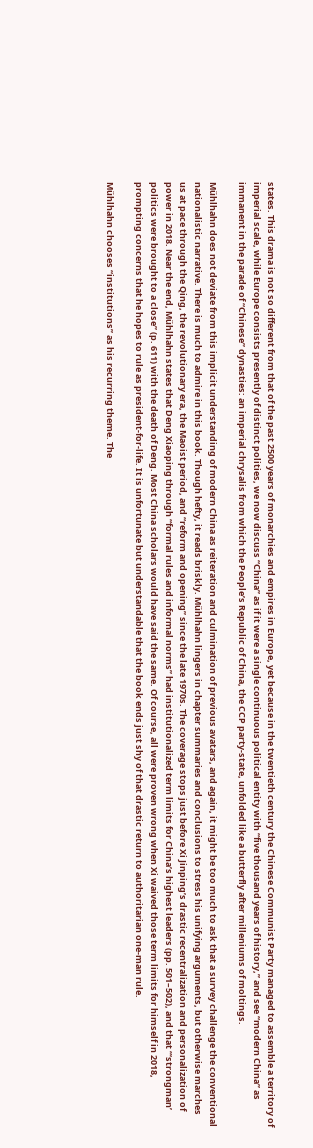states. This drama is not so different from that of the past 2500 years of monarchies and empires in Europe, yet because in the twentieth century the Chinese Communist Party managed to assemble a territory of imperial scale, while Europe consists presently of distinct polities, we now discuss “China” as if it were a single continuous political entity with “five thousand years of history,” and see “modern China” as immanent in the parade of “Chinese” dynasties: an imperial chrysalis from which the People’s Republic of China, the CCP party-state, unfolded like a butterfly after milleniums of moltings.

Mühlhahn does not deviate from this implicit understanding of modern China as reiteration and culmination of previous avatars, and again, it might be too much to ask that a survey challenge the conventional nationalistic narrative. There is much to admire in this book. Though hefty, it reads briskly. Mühlhahn lingers in chapter summaries and conclusions to stress his unifying arguments, but otherwise marches us at pace through the Qing, the revolutionary era, the Maoist period, and “reform and opening” since the late 1970s. The coverage stops just before Xi Jinping’s drastic recentralization and personalization of power in 2018. Near the end, Mühlhahn states that Deng Xiaoping through “formal rules and informal norms” had institutionalized term limits for China’s highest leaders (pp. 501–502), and that “‘strongman’ politics were brought to a close” (p. 611) with the death of Deng. Most China scholars would have said the same. Of course, all were proven wrong when Xi waived those term limits for himself in 2018, prompting concerns that he hopes to rule as president-for-life. It is unfortunate but understandable that the book ends just shy of that drastic return to authoritarian one-man rule.

Mühlhahn chooses “institutions” as his recurring theme. The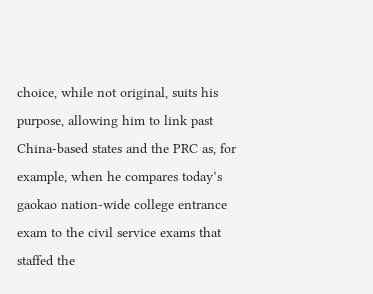choice, while not original, suits his purpose, allowing him to link past China-based states and the PRC as, for example, when he compares today’s gaokao nation-wide college entrance exam to the civil service exams that staffed the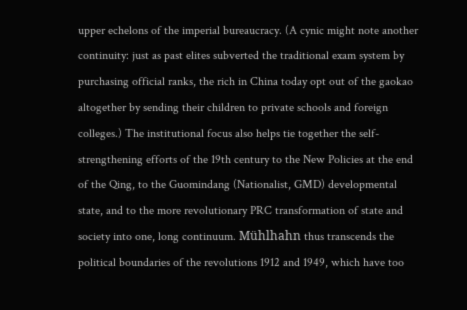upper echelons of the imperial bureaucracy. (A cynic might note another continuity: just as past elites subverted the traditional exam system by purchasing official ranks, the rich in China today opt out of the gaokao altogether by sending their children to private schools and foreign colleges.) The institutional focus also helps tie together the self-strengthening efforts of the 19th century to the New Policies at the end of the Qing, to the Guomindang (Nationalist, GMD) developmental state, and to the more revolutionary PRC transformation of state and society into one, long continuum. Mühlhahn thus transcends the political boundaries of the revolutions 1912 and 1949, which have too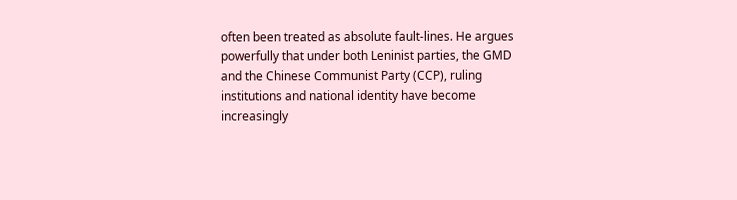often been treated as absolute fault-lines. He argues powerfully that under both Leninist parties, the GMD and the Chinese Communist Party (CCP), ruling institutions and national identity have become increasingly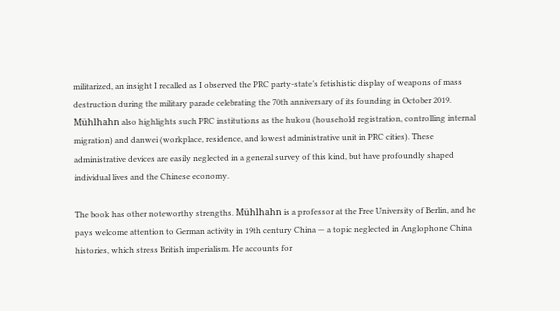militarized, an insight I recalled as I observed the PRC party-state’s fetishistic display of weapons of mass destruction during the military parade celebrating the 70th anniversary of its founding in October 2019. Mühlhahn also highlights such PRC institutions as the hukou (household registration, controlling internal migration) and danwei (workplace, residence, and lowest administrative unit in PRC cities). These administrative devices are easily neglected in a general survey of this kind, but have profoundly shaped individual lives and the Chinese economy.

The book has other noteworthy strengths. Mühlhahn is a professor at the Free University of Berlin, and he pays welcome attention to German activity in 19th century China — a topic neglected in Anglophone China histories, which stress British imperialism. He accounts for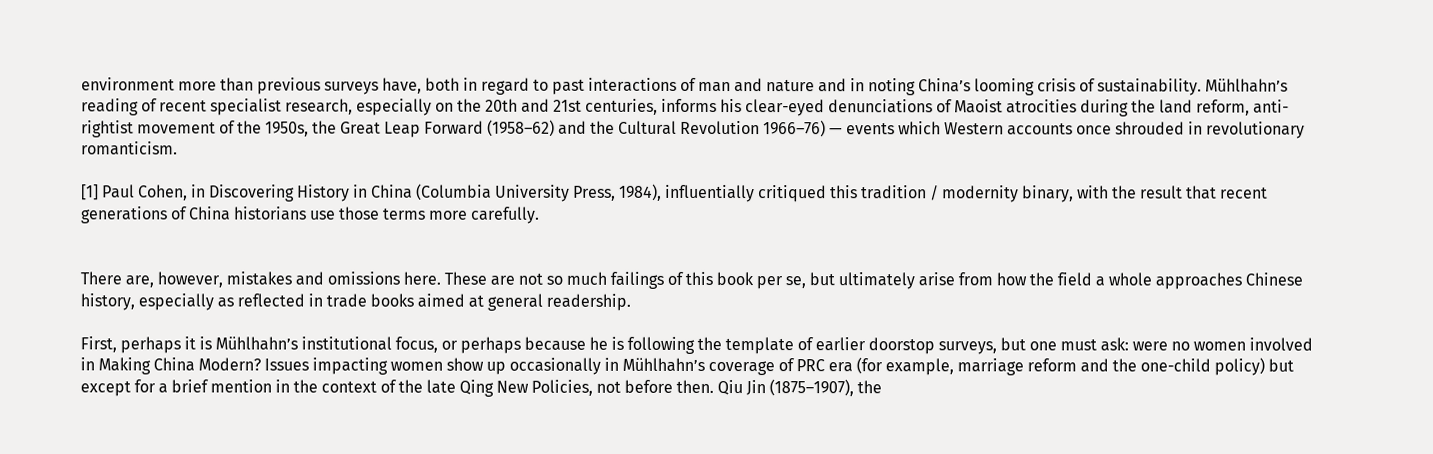environment more than previous surveys have, both in regard to past interactions of man and nature and in noting China’s looming crisis of sustainability. Mühlhahn’s reading of recent specialist research, especially on the 20th and 21st centuries, informs his clear-eyed denunciations of Maoist atrocities during the land reform, anti-rightist movement of the 1950s, the Great Leap Forward (1958–62) and the Cultural Revolution 1966–76) — events which Western accounts once shrouded in revolutionary romanticism.

[1] Paul Cohen, in Discovering History in China (Columbia University Press, 1984), influentially critiqued this tradition / modernity binary, with the result that recent generations of China historians use those terms more carefully.


There are, however, mistakes and omissions here. These are not so much failings of this book per se, but ultimately arise from how the field a whole approaches Chinese history, especially as reflected in trade books aimed at general readership.

First, perhaps it is Mühlhahn’s institutional focus, or perhaps because he is following the template of earlier doorstop surveys, but one must ask: were no women involved in Making China Modern? Issues impacting women show up occasionally in Mühlhahn’s coverage of PRC era (for example, marriage reform and the one-child policy) but except for a brief mention in the context of the late Qing New Policies, not before then. Qiu Jin (1875–1907), the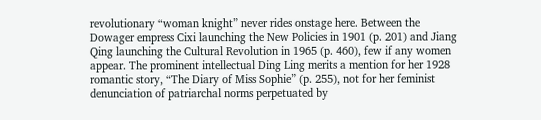revolutionary “woman knight” never rides onstage here. Between the Dowager empress Cixi launching the New Policies in 1901 (p. 201) and Jiang Qing launching the Cultural Revolution in 1965 (p. 460), few if any women appear. The prominent intellectual Ding Ling merits a mention for her 1928 romantic story, “The Diary of Miss Sophie” (p. 255), not for her feminist denunciation of patriarchal norms perpetuated by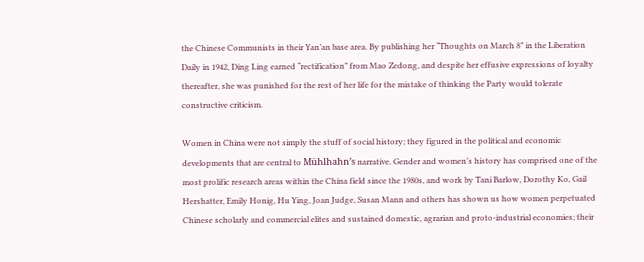the Chinese Communists in their Yan’an base area. By publishing her “Thoughts on March 8” in the Liberation Daily in 1942, Ding Ling earned “rectification” from Mao Zedong, and despite her effusive expressions of loyalty thereafter, she was punished for the rest of her life for the mistake of thinking the Party would tolerate constructive criticism.

Women in China were not simply the stuff of social history; they figured in the political and economic developments that are central to Mühlhahn’s narrative. Gender and women’s history has comprised one of the most prolific research areas within the China field since the 1980s, and work by Tani Barlow, Dorothy Ko, Gail Hershatter, Emily Honig, Hu Ying, Joan Judge, Susan Mann and others has shown us how women perpetuated Chinese scholarly and commercial elites and sustained domestic, agrarian and proto-industrial economies; their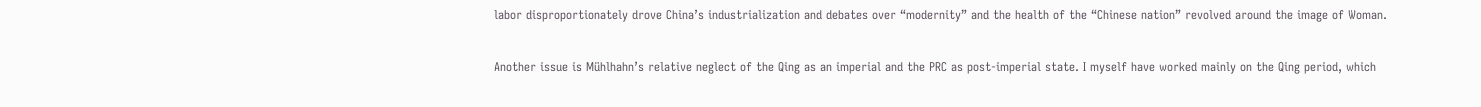labor disproportionately drove China’s industrialization and debates over “modernity” and the health of the “Chinese nation” revolved around the image of Woman.


Another issue is Mühlhahn’s relative neglect of the Qing as an imperial and the PRC as post-imperial state. I myself have worked mainly on the Qing period, which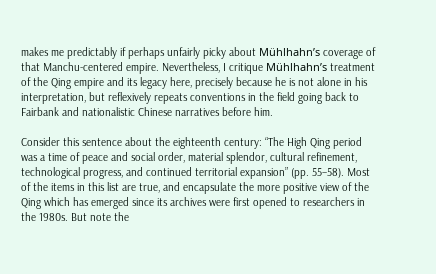makes me predictably if perhaps unfairly picky about Mühlhahn’s coverage of that Manchu-centered empire. Nevertheless, I critique Mühlhahn’s treatment of the Qing empire and its legacy here, precisely because he is not alone in his interpretation, but reflexively repeats conventions in the field going back to Fairbank and nationalistic Chinese narratives before him.

Consider this sentence about the eighteenth century: “The High Qing period was a time of peace and social order, material splendor, cultural refinement, technological progress, and continued territorial expansion” (pp. 55–58). Most of the items in this list are true, and encapsulate the more positive view of the Qing which has emerged since its archives were first opened to researchers in the 1980s. But note the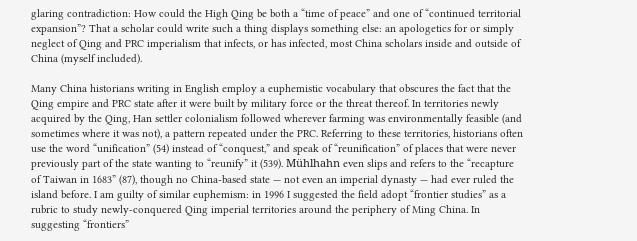glaring contradiction: How could the High Qing be both a “time of peace” and one of “continued territorial expansion”? That a scholar could write such a thing displays something else: an apologetics for or simply neglect of Qing and PRC imperialism that infects, or has infected, most China scholars inside and outside of China (myself included).

Many China historians writing in English employ a euphemistic vocabulary that obscures the fact that the Qing empire and PRC state after it were built by military force or the threat thereof. In territories newly acquired by the Qing, Han settler colonialism followed wherever farming was environmentally feasible (and sometimes where it was not), a pattern repeated under the PRC. Referring to these territories, historians often use the word “unification” (54) instead of “conquest,” and speak of “reunification” of places that were never previously part of the state wanting to “reunify” it (539). Mühlhahn even slips and refers to the “recapture of Taiwan in 1683” (87), though no China-based state — not even an imperial dynasty — had ever ruled the island before. I am guilty of similar euphemism: in 1996 I suggested the field adopt “frontier studies” as a rubric to study newly-conquered Qing imperial territories around the periphery of Ming China. In suggesting “frontiers”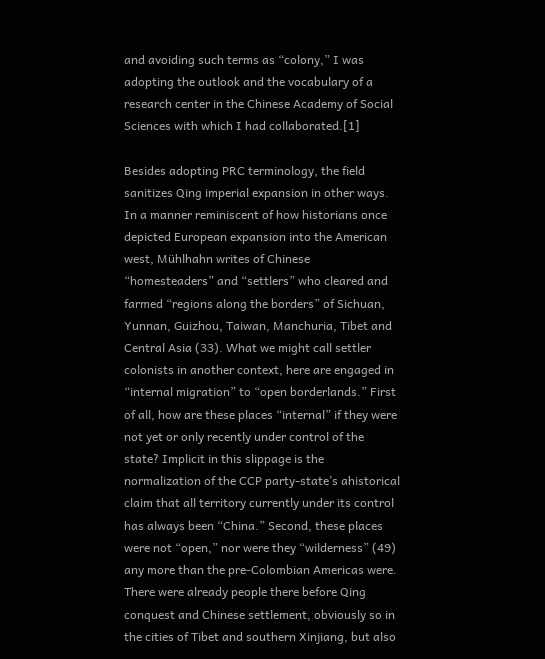and avoiding such terms as “colony,” I was adopting the outlook and the vocabulary of a research center in the Chinese Academy of Social Sciences with which I had collaborated.[1]

Besides adopting PRC terminology, the field sanitizes Qing imperial expansion in other ways. In a manner reminiscent of how historians once depicted European expansion into the American west, Mühlhahn writes of Chinese “homesteaders” and “settlers” who cleared and farmed “regions along the borders” of Sichuan, Yunnan, Guizhou, Taiwan, Manchuria, Tibet and Central Asia (33). What we might call settler colonists in another context, here are engaged in “internal migration” to “open borderlands.” First of all, how are these places “internal” if they were not yet or only recently under control of the state? Implicit in this slippage is the normalization of the CCP party-state’s ahistorical claim that all territory currently under its control has always been “China.” Second, these places were not “open,” nor were they “wilderness” (49) any more than the pre-Colombian Americas were. There were already people there before Qing conquest and Chinese settlement, obviously so in the cities of Tibet and southern Xinjiang, but also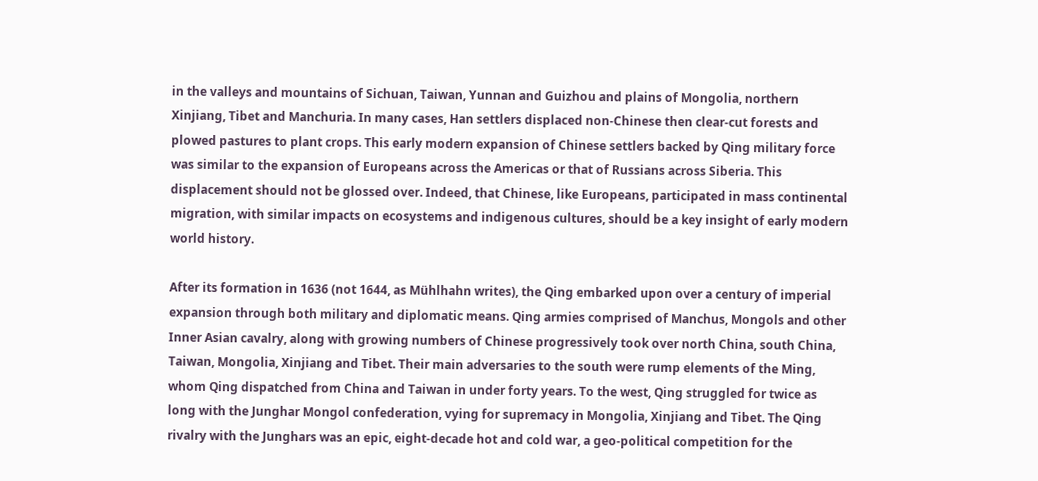in the valleys and mountains of Sichuan, Taiwan, Yunnan and Guizhou and plains of Mongolia, northern Xinjiang, Tibet and Manchuria. In many cases, Han settlers displaced non-Chinese then clear-cut forests and plowed pastures to plant crops. This early modern expansion of Chinese settlers backed by Qing military force was similar to the expansion of Europeans across the Americas or that of Russians across Siberia. This displacement should not be glossed over. Indeed, that Chinese, like Europeans, participated in mass continental migration, with similar impacts on ecosystems and indigenous cultures, should be a key insight of early modern world history.

After its formation in 1636 (not 1644, as Mühlhahn writes), the Qing embarked upon over a century of imperial expansion through both military and diplomatic means. Qing armies comprised of Manchus, Mongols and other Inner Asian cavalry, along with growing numbers of Chinese progressively took over north China, south China, Taiwan, Mongolia, Xinjiang and Tibet. Their main adversaries to the south were rump elements of the Ming, whom Qing dispatched from China and Taiwan in under forty years. To the west, Qing struggled for twice as long with the Junghar Mongol confederation, vying for supremacy in Mongolia, Xinjiang and Tibet. The Qing rivalry with the Junghars was an epic, eight-decade hot and cold war, a geo-political competition for the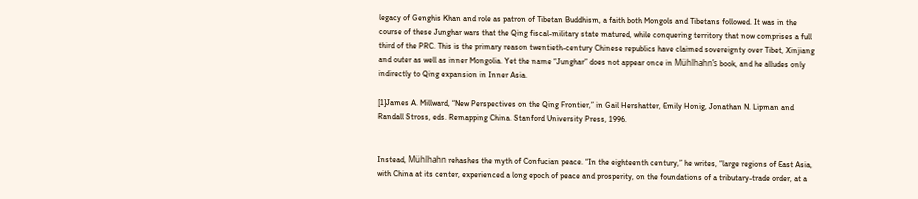legacy of Genghis Khan and role as patron of Tibetan Buddhism, a faith both Mongols and Tibetans followed. It was in the course of these Junghar wars that the Qing fiscal-military state matured, while conquering territory that now comprises a full third of the PRC. This is the primary reason twentieth-century Chinese republics have claimed sovereignty over Tibet, Xinjiang and outer as well as inner Mongolia. Yet the name “Junghar” does not appear once in Mühlhahn’s book, and he alludes only indirectly to Qing expansion in Inner Asia.

[1]James A. Millward, “New Perspectives on the Qing Frontier,” in Gail Hershatter, Emily Honig, Jonathan N. Lipman and Randall Stross, eds. Remapping China. Stanford University Press, 1996.


Instead, Mühlhahn rehashes the myth of Confucian peace. “In the eighteenth century,” he writes, “large regions of East Asia, with China at its center, experienced a long epoch of peace and prosperity, on the foundations of a tributary-trade order, at a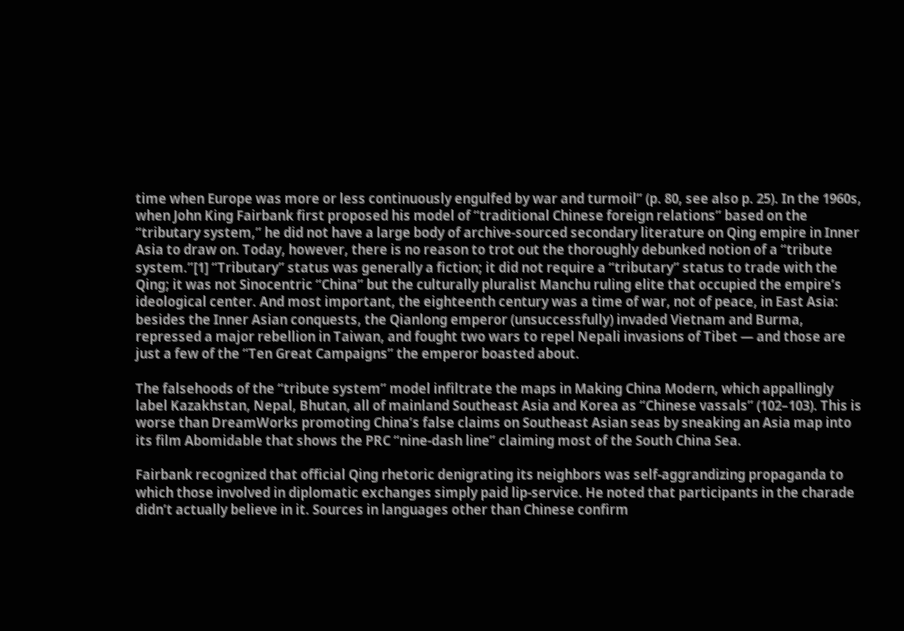time when Europe was more or less continuously engulfed by war and turmoil” (p. 80, see also p. 25). In the 1960s, when John King Fairbank first proposed his model of “traditional Chinese foreign relations” based on the “tributary system,” he did not have a large body of archive-sourced secondary literature on Qing empire in Inner Asia to draw on. Today, however, there is no reason to trot out the thoroughly debunked notion of a “tribute system.”[1] “Tributary” status was generally a fiction; it did not require a “tributary” status to trade with the Qing; it was not Sinocentric “China” but the culturally pluralist Manchu ruling elite that occupied the empire’s ideological center. And most important, the eighteenth century was a time of war, not of peace, in East Asia: besides the Inner Asian conquests, the Qianlong emperor (unsuccessfully) invaded Vietnam and Burma, repressed a major rebellion in Taiwan, and fought two wars to repel Nepali invasions of Tibet — and those are just a few of the “Ten Great Campaigns” the emperor boasted about.

The falsehoods of the “tribute system” model infiltrate the maps in Making China Modern, which appallingly label Kazakhstan, Nepal, Bhutan, all of mainland Southeast Asia and Korea as “Chinese vassals” (102–103). This is worse than DreamWorks promoting China’s false claims on Southeast Asian seas by sneaking an Asia map into its film Abomidable that shows the PRC “nine-dash line” claiming most of the South China Sea.

Fairbank recognized that official Qing rhetoric denigrating its neighbors was self-aggrandizing propaganda to which those involved in diplomatic exchanges simply paid lip-service. He noted that participants in the charade didn’t actually believe in it. Sources in languages other than Chinese confirm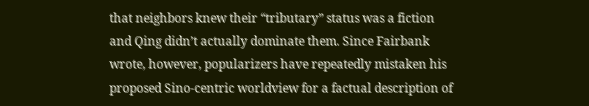that neighbors knew their “tributary” status was a fiction and Qing didn’t actually dominate them. Since Fairbank wrote, however, popularizers have repeatedly mistaken his proposed Sino-centric worldview for a factual description of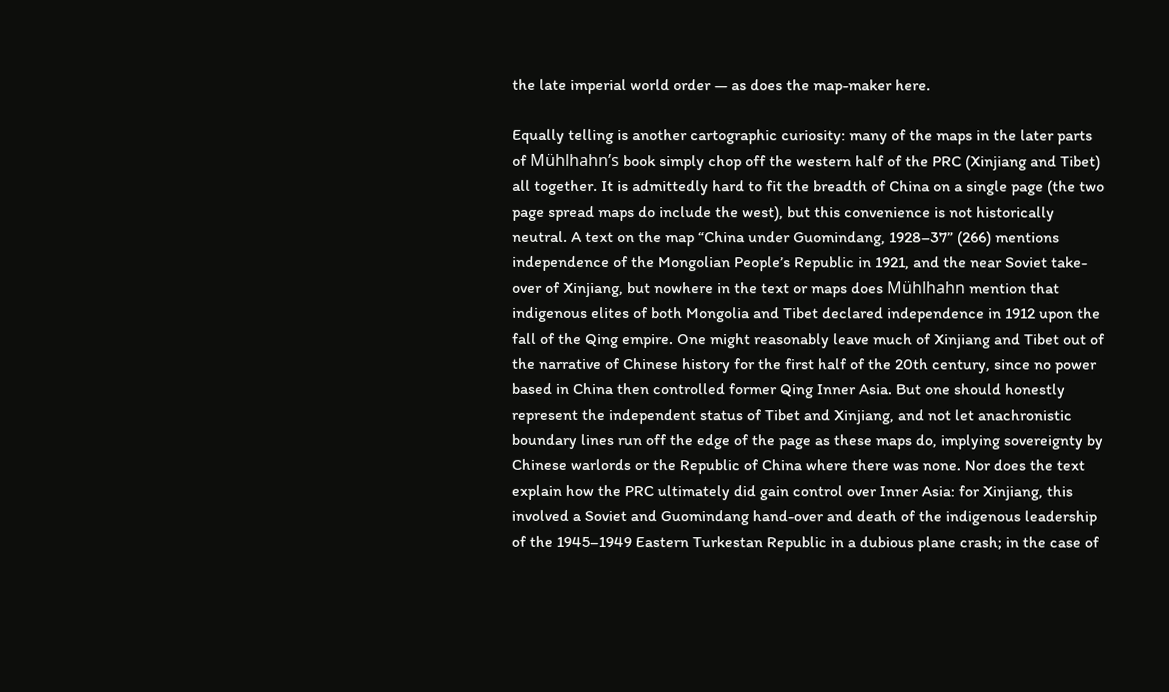the late imperial world order — as does the map-maker here.

Equally telling is another cartographic curiosity: many of the maps in the later parts of Mühlhahn’s book simply chop off the western half of the PRC (Xinjiang and Tibet) all together. It is admittedly hard to fit the breadth of China on a single page (the two page spread maps do include the west), but this convenience is not historically neutral. A text on the map “China under Guomindang, 1928–37” (266) mentions independence of the Mongolian People’s Republic in 1921, and the near Soviet take-over of Xinjiang, but nowhere in the text or maps does Mühlhahn mention that indigenous elites of both Mongolia and Tibet declared independence in 1912 upon the fall of the Qing empire. One might reasonably leave much of Xinjiang and Tibet out of the narrative of Chinese history for the first half of the 20th century, since no power based in China then controlled former Qing Inner Asia. But one should honestly represent the independent status of Tibet and Xinjiang, and not let anachronistic boundary lines run off the edge of the page as these maps do, implying sovereignty by Chinese warlords or the Republic of China where there was none. Nor does the text explain how the PRC ultimately did gain control over Inner Asia: for Xinjiang, this involved a Soviet and Guomindang hand-over and death of the indigenous leadership of the 1945–1949 Eastern Turkestan Republic in a dubious plane crash; in the case of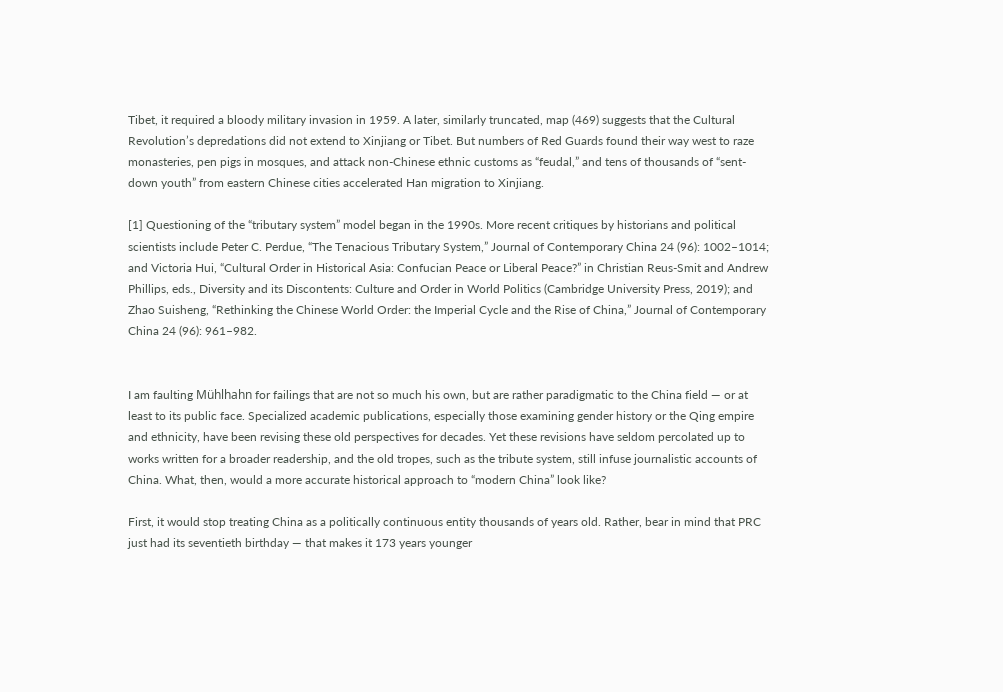Tibet, it required a bloody military invasion in 1959. A later, similarly truncated, map (469) suggests that the Cultural Revolution’s depredations did not extend to Xinjiang or Tibet. But numbers of Red Guards found their way west to raze monasteries, pen pigs in mosques, and attack non-Chinese ethnic customs as “feudal,” and tens of thousands of “sent-down youth” from eastern Chinese cities accelerated Han migration to Xinjiang.

[1] Questioning of the “tributary system” model began in the 1990s. More recent critiques by historians and political scientists include Peter C. Perdue, “The Tenacious Tributary System,” Journal of Contemporary China 24 (96): 1002–1014; and Victoria Hui, “Cultural Order in Historical Asia: Confucian Peace or Liberal Peace?” in Christian Reus-Smit and Andrew Phillips, eds., Diversity and its Discontents: Culture and Order in World Politics (Cambridge University Press, 2019); and Zhao Suisheng, “Rethinking the Chinese World Order: the Imperial Cycle and the Rise of China,” Journal of Contemporary China 24 (96): 961–982.


I am faulting Mühlhahn for failings that are not so much his own, but are rather paradigmatic to the China field — or at least to its public face. Specialized academic publications, especially those examining gender history or the Qing empire and ethnicity, have been revising these old perspectives for decades. Yet these revisions have seldom percolated up to works written for a broader readership, and the old tropes, such as the tribute system, still infuse journalistic accounts of China. What, then, would a more accurate historical approach to “modern China” look like?

First, it would stop treating China as a politically continuous entity thousands of years old. Rather, bear in mind that PRC just had its seventieth birthday — that makes it 173 years younger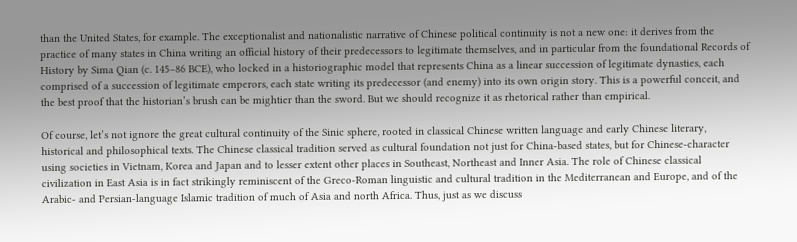than the United States, for example. The exceptionalist and nationalistic narrative of Chinese political continuity is not a new one: it derives from the practice of many states in China writing an official history of their predecessors to legitimate themselves, and in particular from the foundational Records of History by Sima Qian (c. 145–86 BCE), who locked in a historiographic model that represents China as a linear succession of legitimate dynasties, each comprised of a succession of legitimate emperors, each state writing its predecessor (and enemy) into its own origin story. This is a powerful conceit, and the best proof that the historian’s brush can be mightier than the sword. But we should recognize it as rhetorical rather than empirical.

Of course, let’s not ignore the great cultural continuity of the Sinic sphere, rooted in classical Chinese written language and early Chinese literary, historical and philosophical texts. The Chinese classical tradition served as cultural foundation not just for China-based states, but for Chinese-character using societies in Vietnam, Korea and Japan and to lesser extent other places in Southeast, Northeast and Inner Asia. The role of Chinese classical civilization in East Asia is in fact strikingly reminiscent of the Greco-Roman linguistic and cultural tradition in the Mediterranean and Europe, and of the Arabic- and Persian-language Islamic tradition of much of Asia and north Africa. Thus, just as we discuss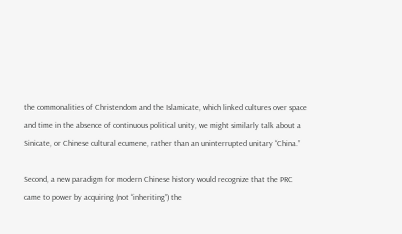the commonalities of Christendom and the Islamicate, which linked cultures over space and time in the absence of continuous political unity, we might similarly talk about a Sinicate, or Chinese cultural ecumene, rather than an uninterrupted unitary “China.”

Second, a new paradigm for modern Chinese history would recognize that the PRC came to power by acquiring (not “inheriting”) the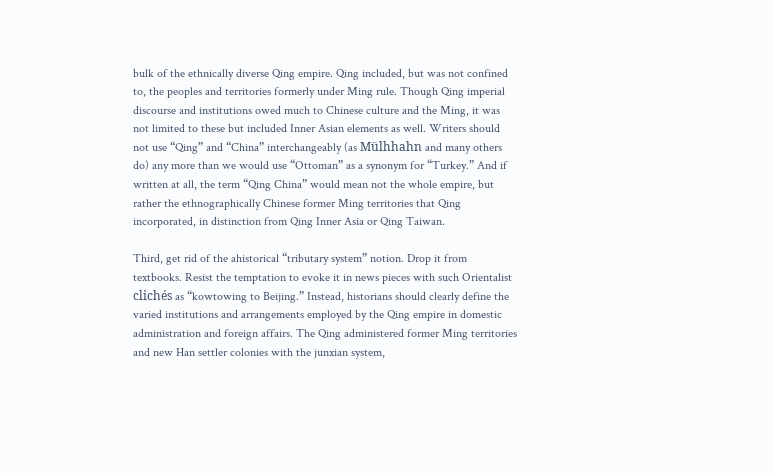bulk of the ethnically diverse Qing empire. Qing included, but was not confined to, the peoples and territories formerly under Ming rule. Though Qing imperial discourse and institutions owed much to Chinese culture and the Ming, it was not limited to these but included Inner Asian elements as well. Writers should not use “Qing” and “China” interchangeably (as Mülhhahn and many others do) any more than we would use “Ottoman” as a synonym for “Turkey.” And if written at all, the term “Qing China” would mean not the whole empire, but rather the ethnographically Chinese former Ming territories that Qing incorporated, in distinction from Qing Inner Asia or Qing Taiwan.

Third, get rid of the ahistorical “tributary system” notion. Drop it from textbooks. Resist the temptation to evoke it in news pieces with such Orientalist clichés as “kowtowing to Beijing.” Instead, historians should clearly define the varied institutions and arrangements employed by the Qing empire in domestic administration and foreign affairs. The Qing administered former Ming territories and new Han settler colonies with the junxian system,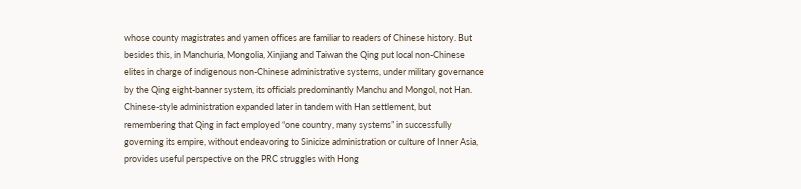whose county magistrates and yamen offices are familiar to readers of Chinese history. But besides this, in Manchuria, Mongolia, Xinjiang and Taiwan the Qing put local non-Chinese elites in charge of indigenous non-Chinese administrative systems, under military governance by the Qing eight-banner system, its officials predominantly Manchu and Mongol, not Han. Chinese-style administration expanded later in tandem with Han settlement, but remembering that Qing in fact employed “one country, many systems” in successfully governing its empire, without endeavoring to Sinicize administration or culture of Inner Asia, provides useful perspective on the PRC struggles with Hong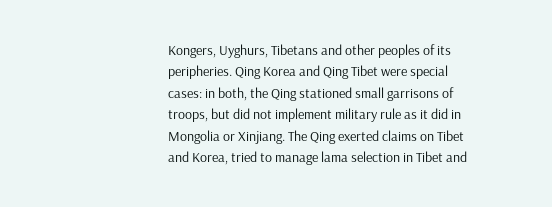Kongers, Uyghurs, Tibetans and other peoples of its peripheries. Qing Korea and Qing Tibet were special cases: in both, the Qing stationed small garrisons of troops, but did not implement military rule as it did in Mongolia or Xinjiang. The Qing exerted claims on Tibet and Korea, tried to manage lama selection in Tibet and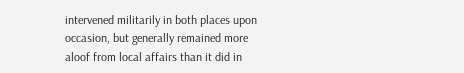intervened militarily in both places upon occasion, but generally remained more aloof from local affairs than it did in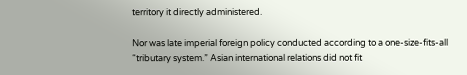territory it directly administered.

Nor was late imperial foreign policy conducted according to a one-size-fits-all “tributary system.” Asian international relations did not fit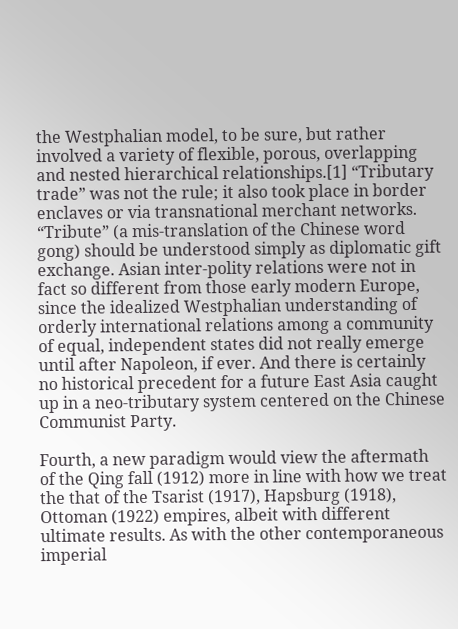the Westphalian model, to be sure, but rather involved a variety of flexible, porous, overlapping and nested hierarchical relationships.[1] “Tributary trade” was not the rule; it also took place in border enclaves or via transnational merchant networks. “Tribute” (a mis-translation of the Chinese word gong) should be understood simply as diplomatic gift exchange. Asian inter-polity relations were not in fact so different from those early modern Europe, since the idealized Westphalian understanding of orderly international relations among a community of equal, independent states did not really emerge until after Napoleon, if ever. And there is certainly no historical precedent for a future East Asia caught up in a neo-tributary system centered on the Chinese Communist Party.

Fourth, a new paradigm would view the aftermath of the Qing fall (1912) more in line with how we treat the that of the Tsarist (1917), Hapsburg (1918), Ottoman (1922) empires, albeit with different ultimate results. As with the other contemporaneous imperial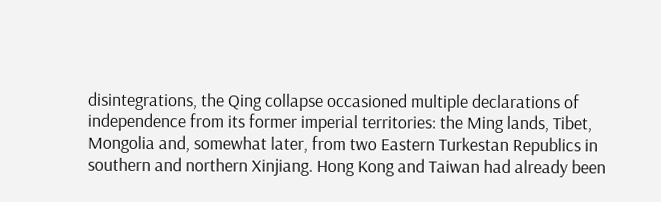disintegrations, the Qing collapse occasioned multiple declarations of independence from its former imperial territories: the Ming lands, Tibet, Mongolia and, somewhat later, from two Eastern Turkestan Republics in southern and northern Xinjiang. Hong Kong and Taiwan had already been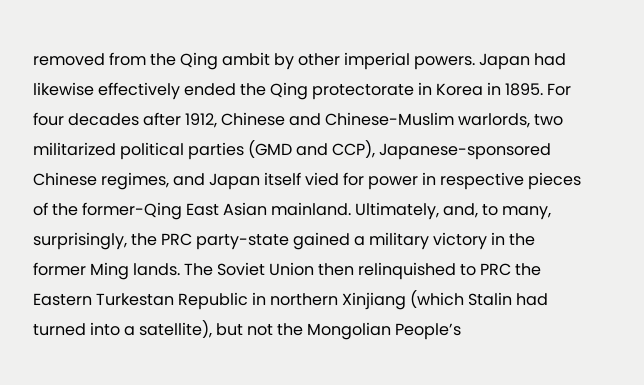removed from the Qing ambit by other imperial powers. Japan had likewise effectively ended the Qing protectorate in Korea in 1895. For four decades after 1912, Chinese and Chinese-Muslim warlords, two militarized political parties (GMD and CCP), Japanese-sponsored Chinese regimes, and Japan itself vied for power in respective pieces of the former-Qing East Asian mainland. Ultimately, and, to many, surprisingly, the PRC party-state gained a military victory in the former Ming lands. The Soviet Union then relinquished to PRC the Eastern Turkestan Republic in northern Xinjiang (which Stalin had turned into a satellite), but not the Mongolian People’s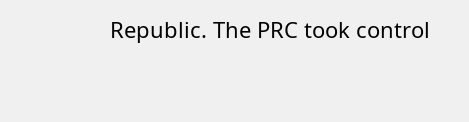Republic. The PRC took control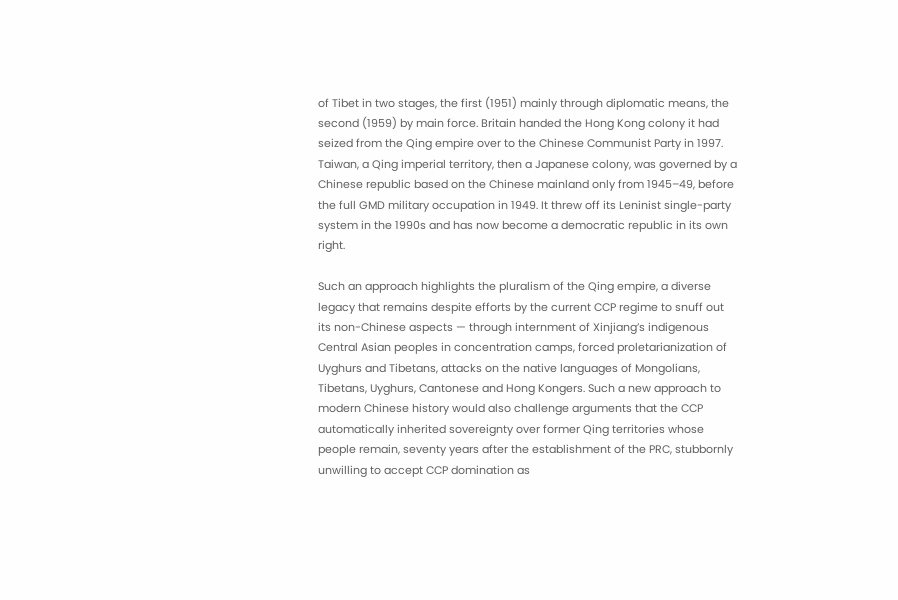of Tibet in two stages, the first (1951) mainly through diplomatic means, the second (1959) by main force. Britain handed the Hong Kong colony it had seized from the Qing empire over to the Chinese Communist Party in 1997. Taiwan, a Qing imperial territory, then a Japanese colony, was governed by a Chinese republic based on the Chinese mainland only from 1945–49, before the full GMD military occupation in 1949. It threw off its Leninist single-party system in the 1990s and has now become a democratic republic in its own right.

Such an approach highlights the pluralism of the Qing empire, a diverse legacy that remains despite efforts by the current CCP regime to snuff out its non-Chinese aspects — through internment of Xinjiang’s indigenous Central Asian peoples in concentration camps, forced proletarianization of Uyghurs and Tibetans, attacks on the native languages of Mongolians, Tibetans, Uyghurs, Cantonese and Hong Kongers. Such a new approach to modern Chinese history would also challenge arguments that the CCP automatically inherited sovereignty over former Qing territories whose people remain, seventy years after the establishment of the PRC, stubbornly unwilling to accept CCP domination as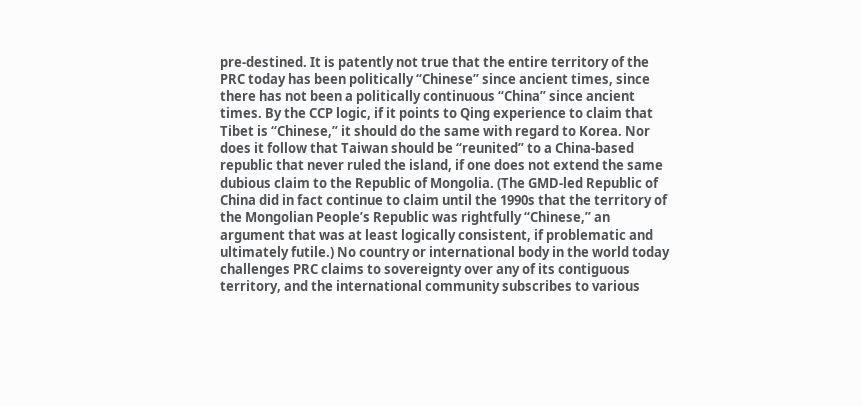pre-destined. It is patently not true that the entire territory of the PRC today has been politically “Chinese” since ancient times, since there has not been a politically continuous “China” since ancient times. By the CCP logic, if it points to Qing experience to claim that Tibet is “Chinese,” it should do the same with regard to Korea. Nor does it follow that Taiwan should be “reunited” to a China-based republic that never ruled the island, if one does not extend the same dubious claim to the Republic of Mongolia. (The GMD-led Republic of China did in fact continue to claim until the 1990s that the territory of the Mongolian People’s Republic was rightfully “Chinese,” an argument that was at least logically consistent, if problematic and ultimately futile.) No country or international body in the world today challenges PRC claims to sovereignty over any of its contiguous territory, and the international community subscribes to various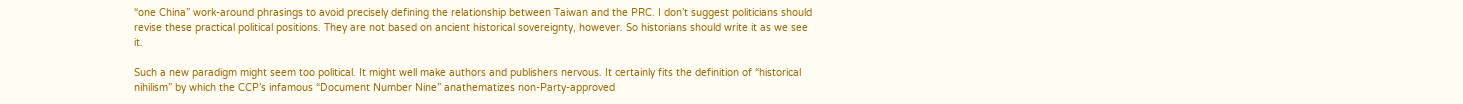“one China” work-around phrasings to avoid precisely defining the relationship between Taiwan and the PRC. I don’t suggest politicians should revise these practical political positions. They are not based on ancient historical sovereignty, however. So historians should write it as we see it.

Such a new paradigm might seem too political. It might well make authors and publishers nervous. It certainly fits the definition of “historical nihilism” by which the CCP’s infamous “Document Number Nine” anathematizes non-Party-approved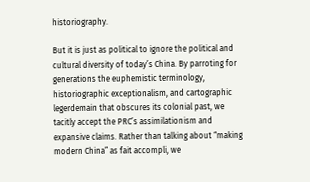historiography.

But it is just as political to ignore the political and cultural diversity of today’s China. By parroting for generations the euphemistic terminology, historiographic exceptionalism, and cartographic legerdemain that obscures its colonial past, we tacitly accept the PRC’s assimilationism and expansive claims. Rather than talking about “making modern China” as fait accompli, we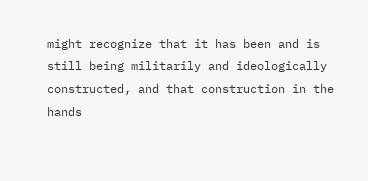might recognize that it has been and is still being militarily and ideologically constructed, and that construction in the hands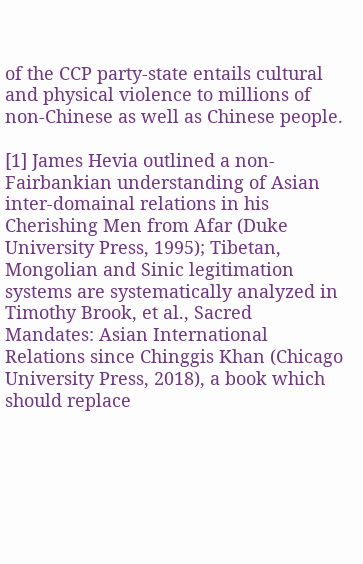of the CCP party-state entails cultural and physical violence to millions of non-Chinese as well as Chinese people.

[1] James Hevia outlined a non-Fairbankian understanding of Asian inter-domainal relations in his Cherishing Men from Afar (Duke University Press, 1995); Tibetan, Mongolian and Sinic legitimation systems are systematically analyzed in Timothy Brook, et al., Sacred Mandates: Asian International Relations since Chinggis Khan (Chicago University Press, 2018), a book which should replace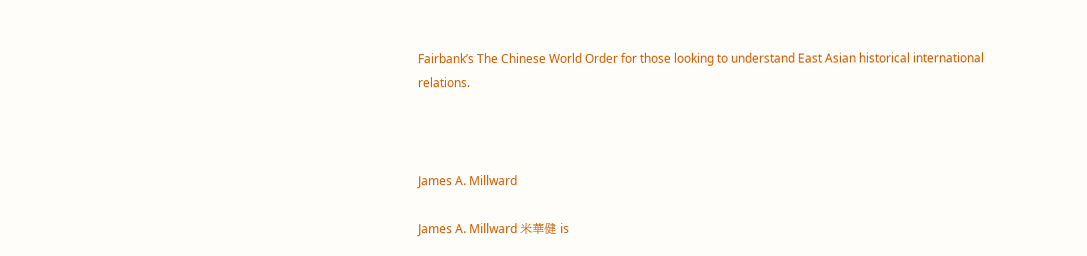Fairbank’s The Chinese World Order for those looking to understand East Asian historical international relations.



James A. Millward

James A. Millward 米華健 is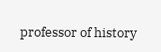professor of history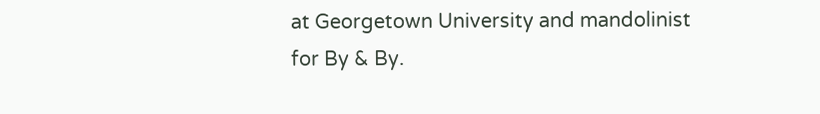at Georgetown University and mandolinist for By & By.